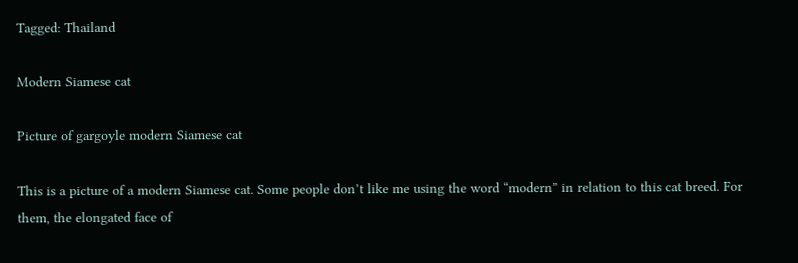Tagged: Thailand

Modern Siamese cat

Picture of gargoyle modern Siamese cat

This is a picture of a modern Siamese cat. Some people don’t like me using the word “modern” in relation to this cat breed. For them, the elongated face of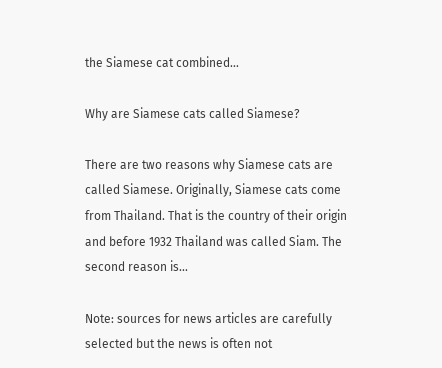the Siamese cat combined...

Why are Siamese cats called Siamese?

There are two reasons why Siamese cats are called Siamese. Originally, Siamese cats come from Thailand. That is the country of their origin and before 1932 Thailand was called Siam. The second reason is...

Note: sources for news articles are carefully selected but the news is often not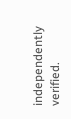independently verified.